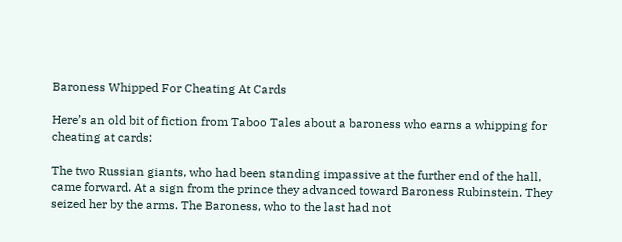Baroness Whipped For Cheating At Cards

Here’s an old bit of fiction from Taboo Tales about a baroness who earns a whipping for cheating at cards:

The two Russian giants, who had been standing impassive at the further end of the hall, came forward. At a sign from the prince they advanced toward Baroness Rubinstein. They seized her by the arms. The Baroness, who to the last had not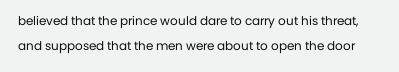believed that the prince would dare to carry out his threat, and supposed that the men were about to open the door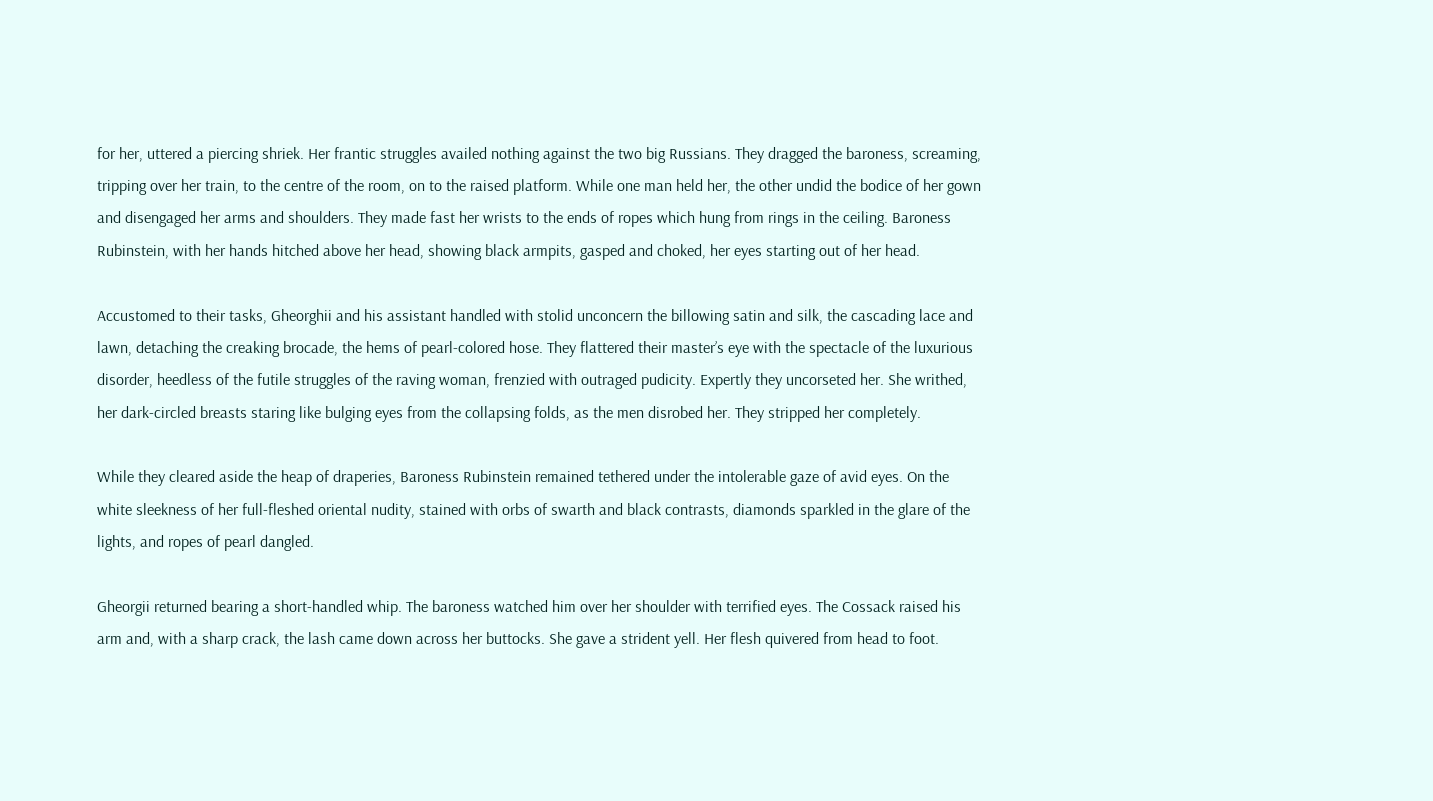for her, uttered a piercing shriek. Her frantic struggles availed nothing against the two big Russians. They dragged the baroness, screaming, tripping over her train, to the centre of the room, on to the raised platform. While one man held her, the other undid the bodice of her gown and disengaged her arms and shoulders. They made fast her wrists to the ends of ropes which hung from rings in the ceiling. Baroness Rubinstein, with her hands hitched above her head, showing black armpits, gasped and choked, her eyes starting out of her head.

Accustomed to their tasks, Gheorghii and his assistant handled with stolid unconcern the billowing satin and silk, the cascading lace and lawn, detaching the creaking brocade, the hems of pearl-colored hose. They flattered their master’s eye with the spectacle of the luxurious disorder, heedless of the futile struggles of the raving woman, frenzied with outraged pudicity. Expertly they uncorseted her. She writhed, her dark-circled breasts staring like bulging eyes from the collapsing folds, as the men disrobed her. They stripped her completely.

While they cleared aside the heap of draperies, Baroness Rubinstein remained tethered under the intolerable gaze of avid eyes. On the white sleekness of her full-fleshed oriental nudity, stained with orbs of swarth and black contrasts, diamonds sparkled in the glare of the lights, and ropes of pearl dangled.

Gheorgii returned bearing a short-handled whip. The baroness watched him over her shoulder with terrified eyes. The Cossack raised his arm and, with a sharp crack, the lash came down across her buttocks. She gave a strident yell. Her flesh quivered from head to foot.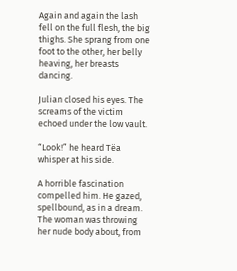Again and again the lash fell on the full flesh, the big thighs. She sprang from one foot to the other, her belly heaving, her breasts dancing.

Julian closed his eyes. The screams of the victim echoed under the low vault.

“Look!” he heard Tëa whisper at his side.

A horrible fascination compelled him. He gazed, spellbound, as in a dream. The woman was throwing her nude body about, from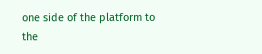one side of the platform to the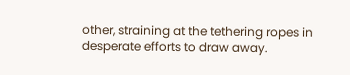other, straining at the tethering ropes in desperate efforts to draw away.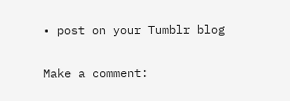• post on your Tumblr blog

Make a comment: